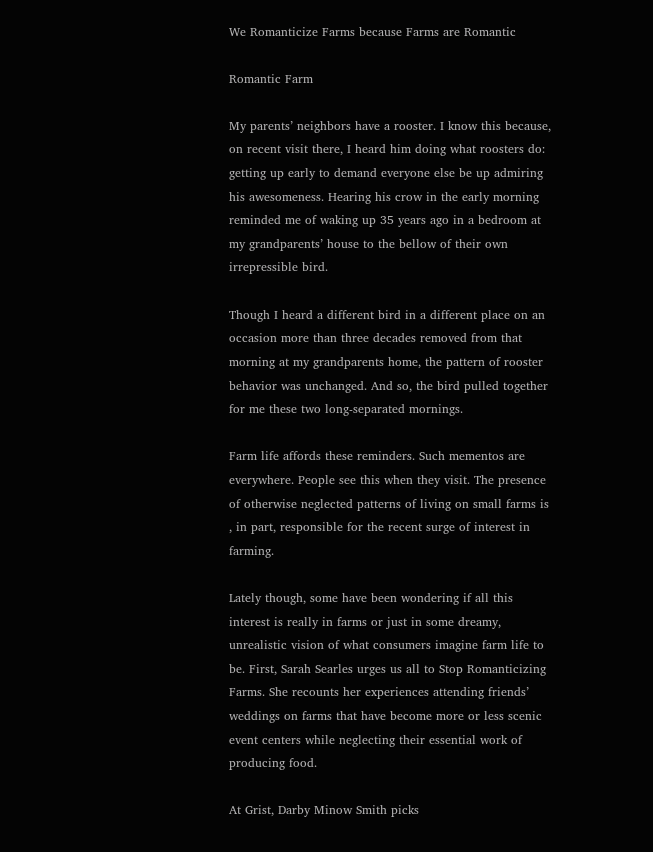We Romanticize Farms because Farms are Romantic

Romantic Farm

My parents’ neighbors have a rooster. I know this because, on recent visit there, I heard him doing what roosters do: getting up early to demand everyone else be up admiring his awesomeness. Hearing his crow in the early morning reminded me of waking up 35 years ago in a bedroom at my grandparents’ house to the bellow of their own irrepressible bird.

Though I heard a different bird in a different place on an occasion more than three decades removed from that morning at my grandparents home, the pattern of rooster behavior was unchanged. And so, the bird pulled together for me these two long-separated mornings.

Farm life affords these reminders. Such mementos are everywhere. People see this when they visit. The presence of otherwise neglected patterns of living on small farms is , in part, responsible for the recent surge of interest in farming.

Lately though, some have been wondering if all this interest is really in farms or just in some dreamy, unrealistic vision of what consumers imagine farm life to be. First, Sarah Searles urges us all to Stop Romanticizing Farms. She recounts her experiences attending friends’ weddings on farms that have become more or less scenic event centers while neglecting their essential work of producing food.

At Grist, Darby Minow Smith picks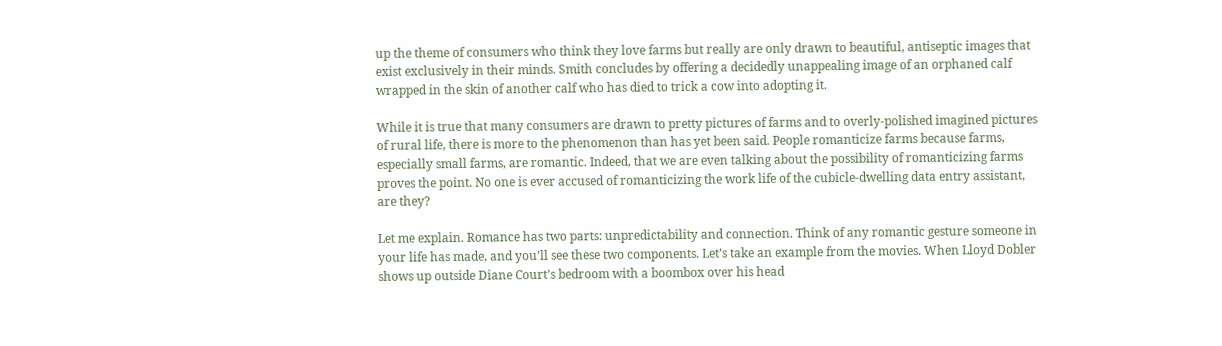up the theme of consumers who think they love farms but really are only drawn to beautiful, antiseptic images that exist exclusively in their minds. Smith concludes by offering a decidedly unappealing image of an orphaned calf wrapped in the skin of another calf who has died to trick a cow into adopting it.

While it is true that many consumers are drawn to pretty pictures of farms and to overly-polished imagined pictures of rural life, there is more to the phenomenon than has yet been said. People romanticize farms because farms, especially small farms, are romantic. Indeed, that we are even talking about the possibility of romanticizing farms proves the point. No one is ever accused of romanticizing the work life of the cubicle-dwelling data entry assistant, are they?

Let me explain. Romance has two parts: unpredictability and connection. Think of any romantic gesture someone in your life has made, and you’ll see these two components. Let’s take an example from the movies. When Lloyd Dobler shows up outside Diane Court’s bedroom with a boombox over his head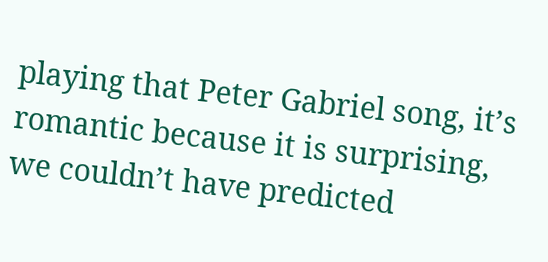playing that Peter Gabriel song, it’s romantic because it is surprising, we couldn’t have predicted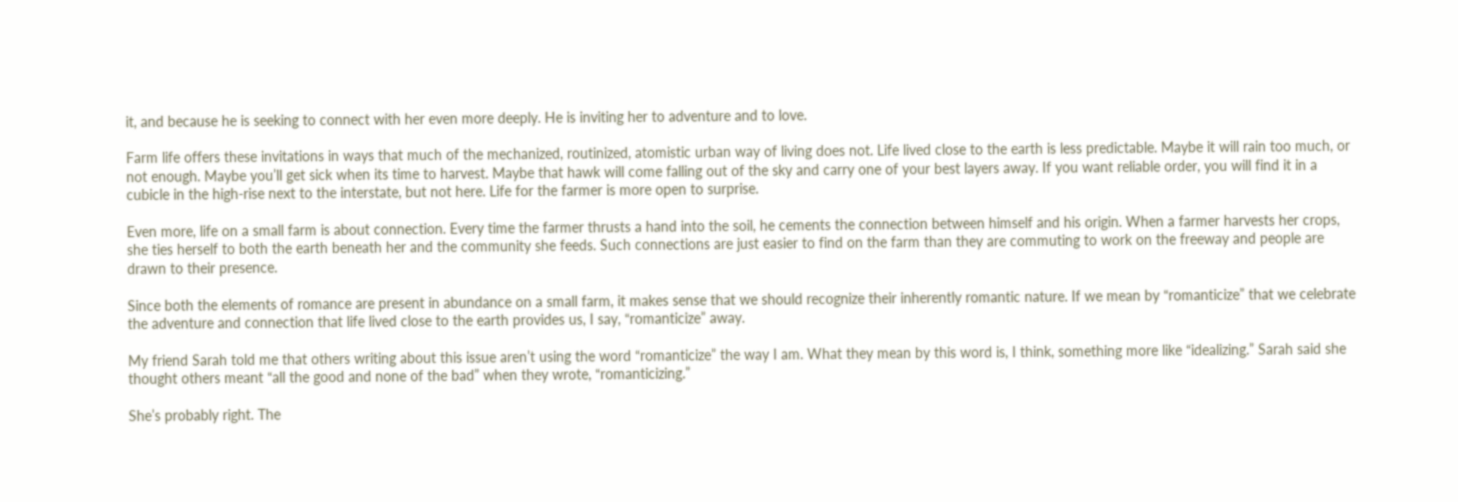it, and because he is seeking to connect with her even more deeply. He is inviting her to adventure and to love.

Farm life offers these invitations in ways that much of the mechanized, routinized, atomistic urban way of living does not. Life lived close to the earth is less predictable. Maybe it will rain too much, or not enough. Maybe you’ll get sick when its time to harvest. Maybe that hawk will come falling out of the sky and carry one of your best layers away. If you want reliable order, you will find it in a cubicle in the high-rise next to the interstate, but not here. Life for the farmer is more open to surprise.

Even more, life on a small farm is about connection. Every time the farmer thrusts a hand into the soil, he cements the connection between himself and his origin. When a farmer harvests her crops, she ties herself to both the earth beneath her and the community she feeds. Such connections are just easier to find on the farm than they are commuting to work on the freeway and people are drawn to their presence.

Since both the elements of romance are present in abundance on a small farm, it makes sense that we should recognize their inherently romantic nature. If we mean by “romanticize” that we celebrate the adventure and connection that life lived close to the earth provides us, I say, “romanticize” away.

My friend Sarah told me that others writing about this issue aren’t using the word “romanticize” the way I am. What they mean by this word is, I think, something more like “idealizing.” Sarah said she thought others meant “all the good and none of the bad” when they wrote, “romanticizing.”

She’s probably right. The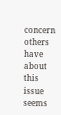concern others have about this issue seems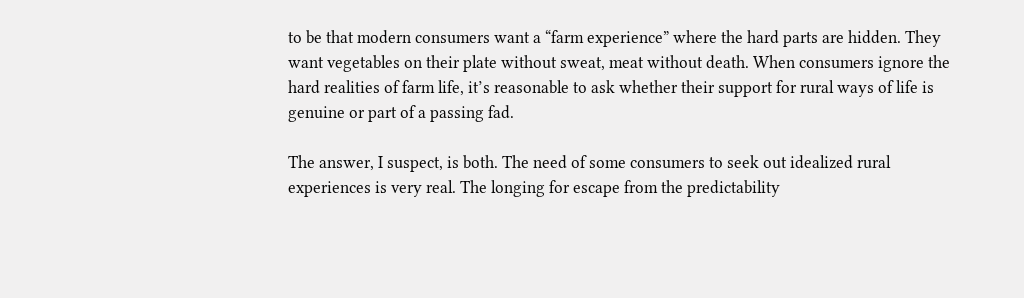to be that modern consumers want a “farm experience” where the hard parts are hidden. They want vegetables on their plate without sweat, meat without death. When consumers ignore the hard realities of farm life, it’s reasonable to ask whether their support for rural ways of life is genuine or part of a passing fad.

The answer, I suspect, is both. The need of some consumers to seek out idealized rural experiences is very real. The longing for escape from the predictability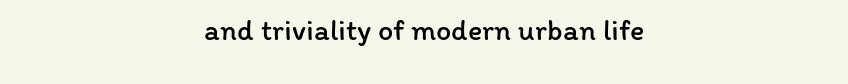and triviality of modern urban life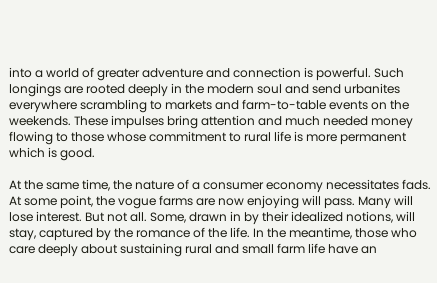into a world of greater adventure and connection is powerful. Such longings are rooted deeply in the modern soul and send urbanites everywhere scrambling to markets and farm-to-table events on the weekends. These impulses bring attention and much needed money flowing to those whose commitment to rural life is more permanent which is good.

At the same time, the nature of a consumer economy necessitates fads. At some point, the vogue farms are now enjoying will pass. Many will lose interest. But not all. Some, drawn in by their idealized notions, will stay, captured by the romance of the life. In the meantime, those who care deeply about sustaining rural and small farm life have an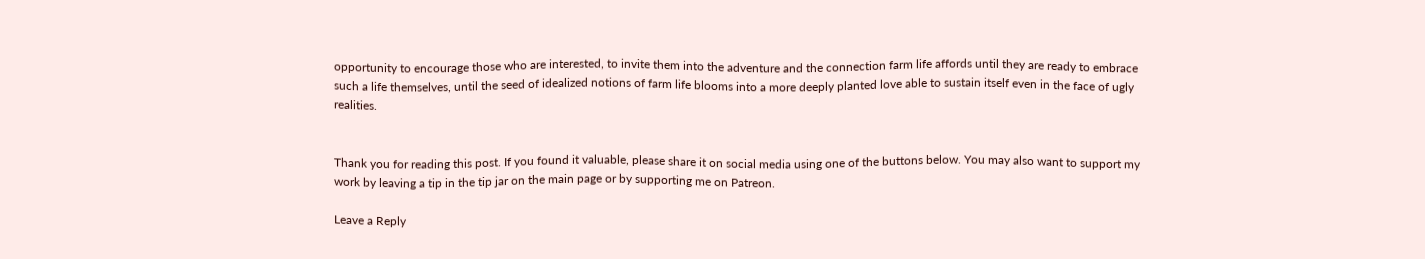opportunity to encourage those who are interested, to invite them into the adventure and the connection farm life affords until they are ready to embrace such a life themselves, until the seed of idealized notions of farm life blooms into a more deeply planted love able to sustain itself even in the face of ugly realities.


Thank you for reading this post. If you found it valuable, please share it on social media using one of the buttons below. You may also want to support my work by leaving a tip in the tip jar on the main page or by supporting me on Patreon.

Leave a Reply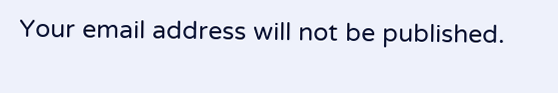Your email address will not be published.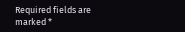Required fields are marked *